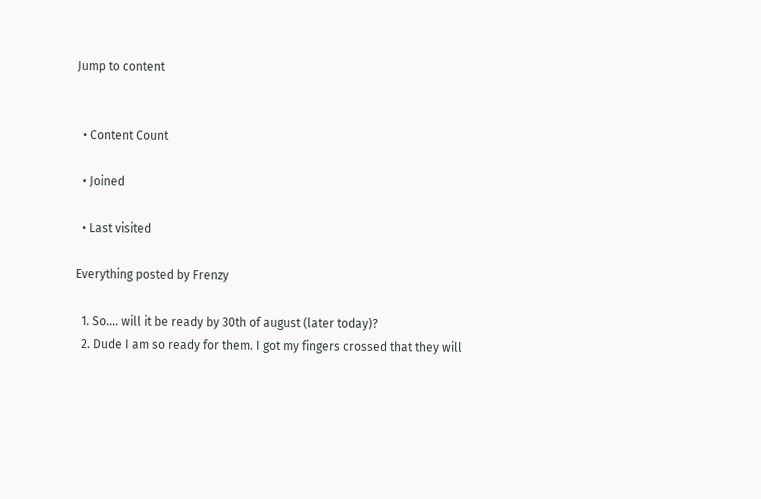Jump to content


  • Content Count

  • Joined

  • Last visited

Everything posted by Frenzy

  1. So.... will it be ready by 30th of august (later today)?
  2. Dude I am so ready for them. I got my fingers crossed that they will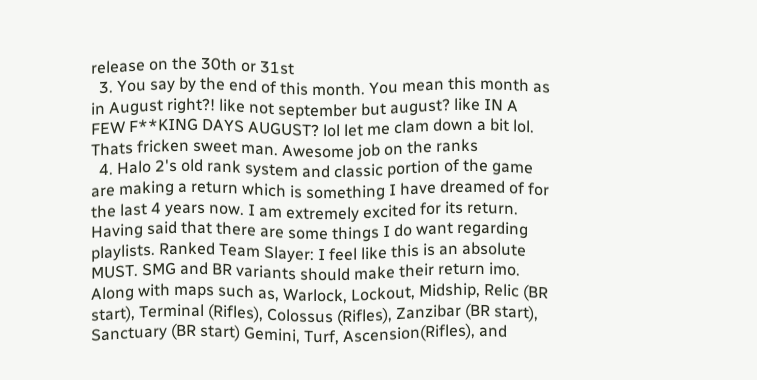release on the 30th or 31st
  3. You say by the end of this month. You mean this month as in August right?! like not september but august? like IN A FEW F**KING DAYS AUGUST? lol let me clam down a bit lol. Thats fricken sweet man. Awesome job on the ranks
  4. Halo 2's old rank system and classic portion of the game are making a return which is something I have dreamed of for the last 4 years now. I am extremely excited for its return. Having said that there are some things I do want regarding playlists. Ranked Team Slayer: I feel like this is an absolute MUST. SMG and BR variants should make their return imo. Along with maps such as, Warlock, Lockout, Midship, Relic (BR start), Terminal (Rifles), Colossus (Rifles), Zanzibar (BR start), Sanctuary (BR start) Gemini, Turf, Ascension(Rifles), and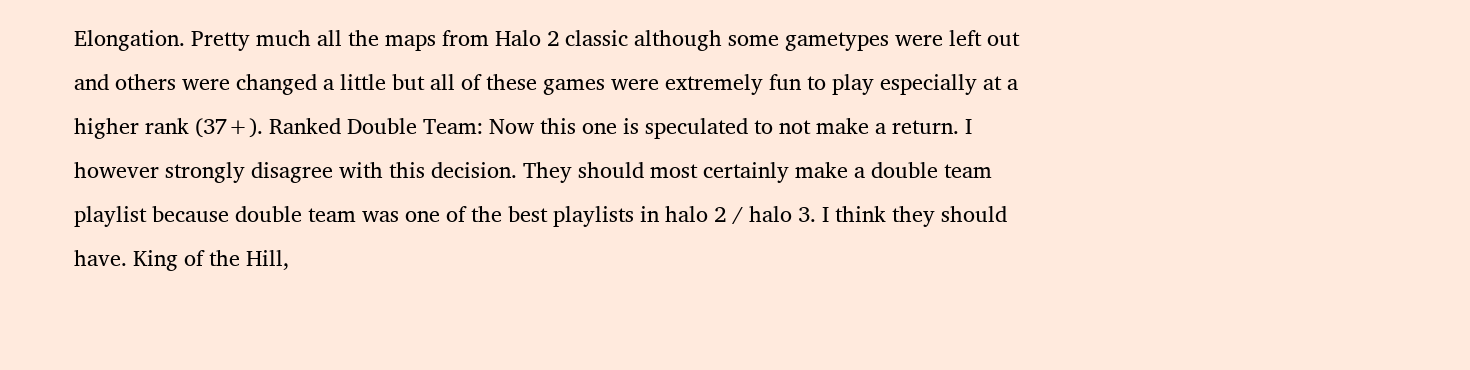Elongation. Pretty much all the maps from Halo 2 classic although some gametypes were left out and others were changed a little but all of these games were extremely fun to play especially at a higher rank (37+). Ranked Double Team: Now this one is speculated to not make a return. I however strongly disagree with this decision. They should most certainly make a double team playlist because double team was one of the best playlists in halo 2 / halo 3. I think they should have. King of the Hill,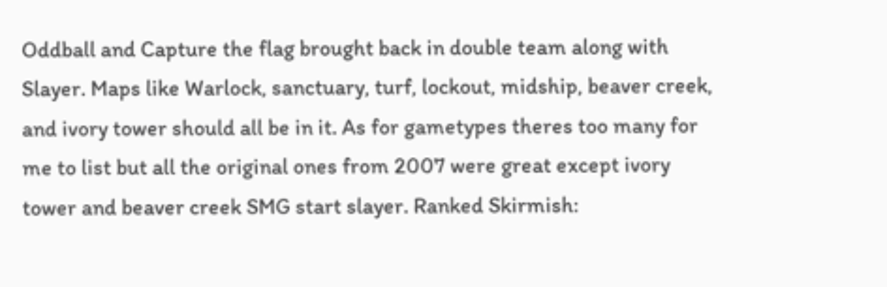Oddball and Capture the flag brought back in double team along with Slayer. Maps like Warlock, sanctuary, turf, lockout, midship, beaver creek, and ivory tower should all be in it. As for gametypes theres too many for me to list but all the original ones from 2007 were great except ivory tower and beaver creek SMG start slayer. Ranked Skirmish: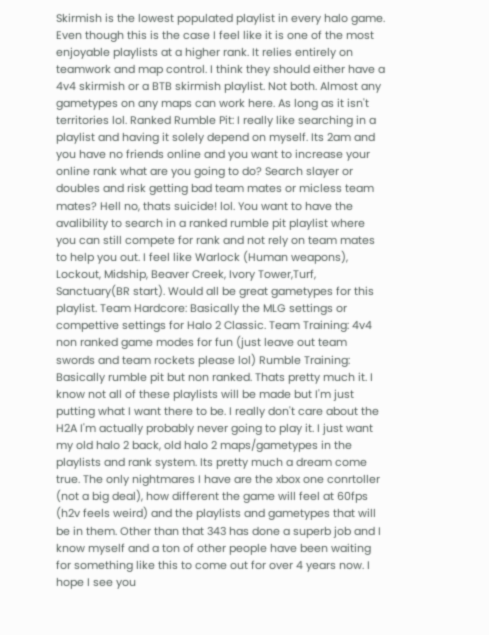Skirmish is the lowest populated playlist in every halo game. Even though this is the case I feel like it is one of the most enjoyable playlists at a higher rank. It relies entirely on teamwork and map control. I think they should either have a 4v4 skirmish or a BTB skirmish playlist. Not both. Almost any gametypes on any maps can work here. As long as it isn't territories lol. Ranked Rumble Pit: I really like searching in a playlist and having it solely depend on myself. Its 2am and you have no friends online and you want to increase your online rank what are you going to do? Search slayer or doubles and risk getting bad team mates or micless team mates? Hell no, thats suicide! lol. You want to have the avalibility to search in a ranked rumble pit playlist where you can still compete for rank and not rely on team mates to help you out. I feel like Warlock (Human weapons), Lockout, Midship, Beaver Creek, Ivory Tower,Turf, Sanctuary(BR start). Would all be great gametypes for this playlist. Team Hardcore: Basically the MLG settings or compettive settings for Halo 2 Classic. Team Training: 4v4 non ranked game modes for fun (just leave out team swords and team rockets please lol) Rumble Training: Basically rumble pit but non ranked. Thats pretty much it. I know not all of these playlists will be made but I'm just putting what I want there to be. I really don't care about the H2A I'm actually probably never going to play it. I just want my old halo 2 back, old halo 2 maps/gametypes in the playlists and rank system. Its pretty much a dream come true. The only nightmares I have are the xbox one conrtoller (not a big deal), how different the game will feel at 60fps (h2v feels weird) and the playlists and gametypes that will be in them. Other than that 343 has done a superb job and I know myself and a ton of other people have been waiting for something like this to come out for over 4 years now. I hope I see you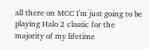all there on MCC I'm just going to be playing Halo 2 classic for the majority of my lifetime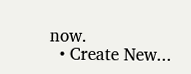now.
  • Create New...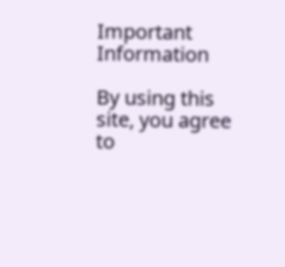Important Information

By using this site, you agree to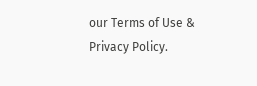our Terms of Use & Privacy Policy.